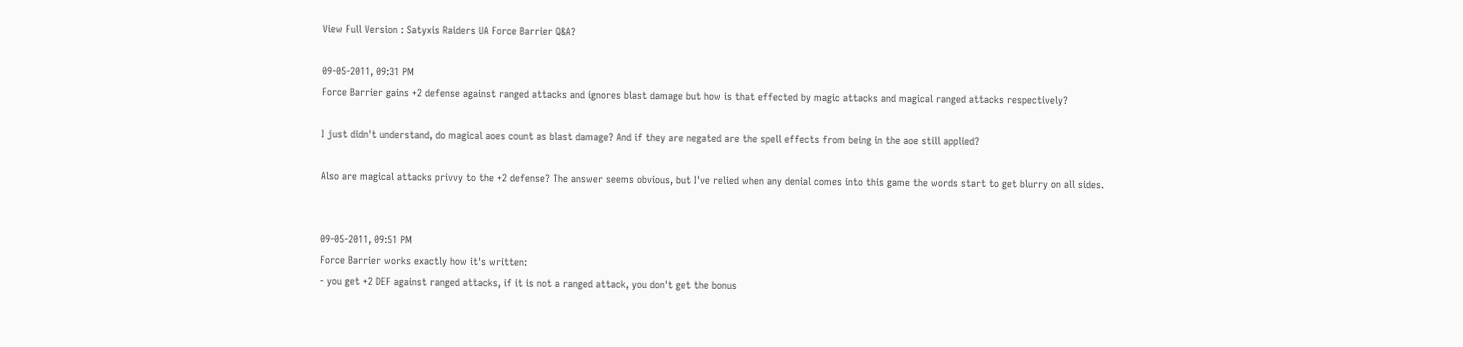View Full Version : Satyxis Raiders UA Force Barrier Q&A?

09-05-2011, 09:31 PM
Force Barrier gains +2 defense against ranged attacks and ignores blast damage but how is that effected by magic attacks and magical ranged attacks respectively?

I just didn't understand, do magical aoes count as blast damage? And if they are negated are the spell effects from being in the aoe still applied?

Also are magical attacks privvy to the +2 defense? The answer seems obvious, but I've relied when any denial comes into this game the words start to get blurry on all sides.


09-05-2011, 09:51 PM
Force Barrier works exactly how it's written:
- you get +2 DEF against ranged attacks, if it is not a ranged attack, you don't get the bonus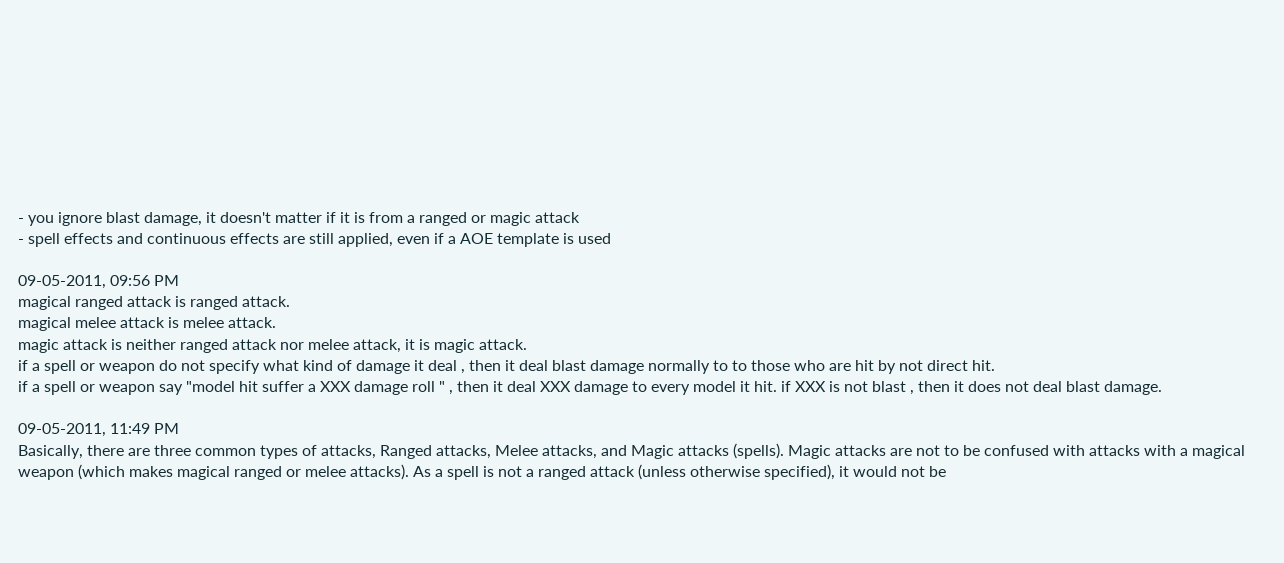- you ignore blast damage, it doesn't matter if it is from a ranged or magic attack
- spell effects and continuous effects are still applied, even if a AOE template is used

09-05-2011, 09:56 PM
magical ranged attack is ranged attack.
magical melee attack is melee attack.
magic attack is neither ranged attack nor melee attack, it is magic attack.
if a spell or weapon do not specify what kind of damage it deal , then it deal blast damage normally to to those who are hit by not direct hit.
if a spell or weapon say "model hit suffer a XXX damage roll " , then it deal XXX damage to every model it hit. if XXX is not blast , then it does not deal blast damage.

09-05-2011, 11:49 PM
Basically, there are three common types of attacks, Ranged attacks, Melee attacks, and Magic attacks (spells). Magic attacks are not to be confused with attacks with a magical weapon (which makes magical ranged or melee attacks). As a spell is not a ranged attack (unless otherwise specified), it would not be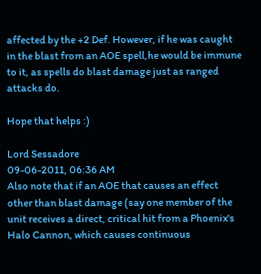affected by the +2 Def. However, if he was caught in the blast from an AOE spell,he would be immune to it, as spells do blast damage just as ranged attacks do.

Hope that helps :)

Lord Sessadore
09-06-2011, 06:36 AM
Also note that if an AOE that causes an effect other than blast damage (say one member of the unit receives a direct, critical hit from a Phoenix's Halo Cannon, which causes continuous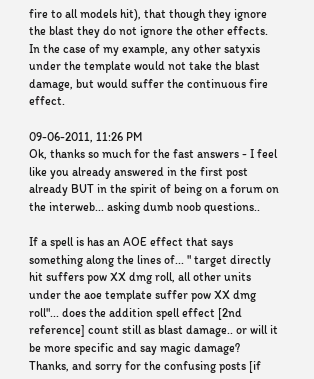fire to all models hit), that though they ignore the blast they do not ignore the other effects. In the case of my example, any other satyxis under the template would not take the blast damage, but would suffer the continuous fire effect.

09-06-2011, 11:26 PM
Ok, thanks so much for the fast answers - I feel like you already answered in the first post already BUT in the spirit of being on a forum on the interweb... asking dumb noob questions..

If a spell is has an AOE effect that says something along the lines of... " target directly hit suffers pow XX dmg roll, all other units under the aoe template suffer pow XX dmg roll"... does the addition spell effect [2nd reference] count still as blast damage.. or will it be more specific and say magic damage? Thanks, and sorry for the confusing posts [if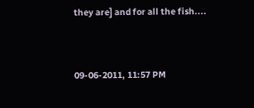they are] and for all the fish....


09-06-2011, 11:57 PM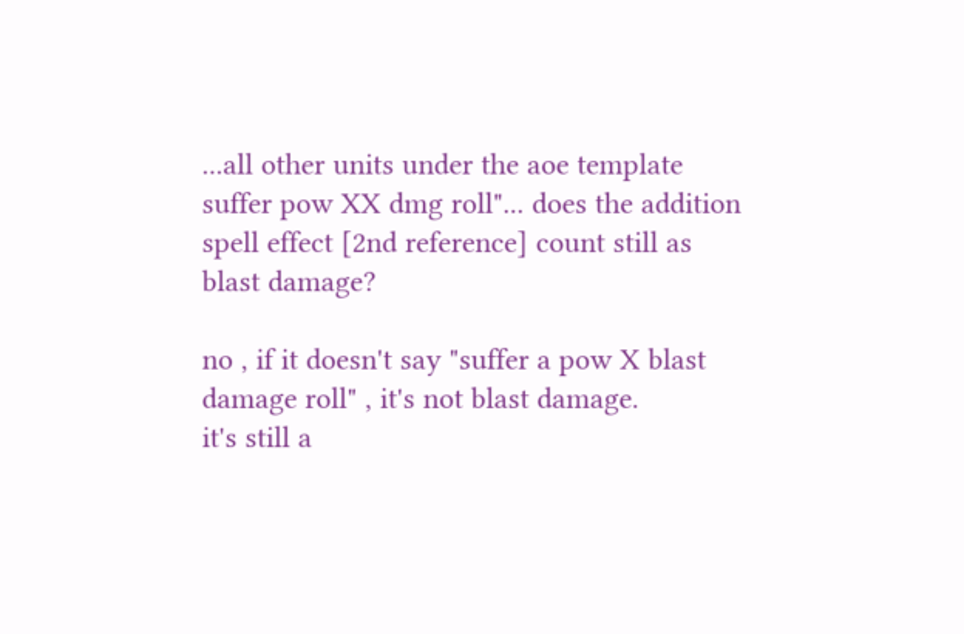...all other units under the aoe template suffer pow XX dmg roll"... does the addition spell effect [2nd reference] count still as blast damage?

no , if it doesn't say "suffer a pow X blast damage roll" , it's not blast damage.
it's still a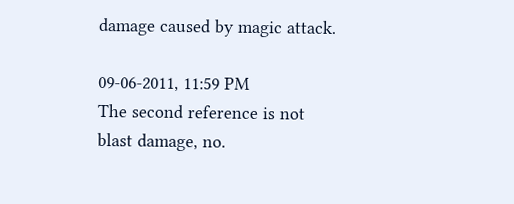damage caused by magic attack.

09-06-2011, 11:59 PM
The second reference is not blast damage, no.